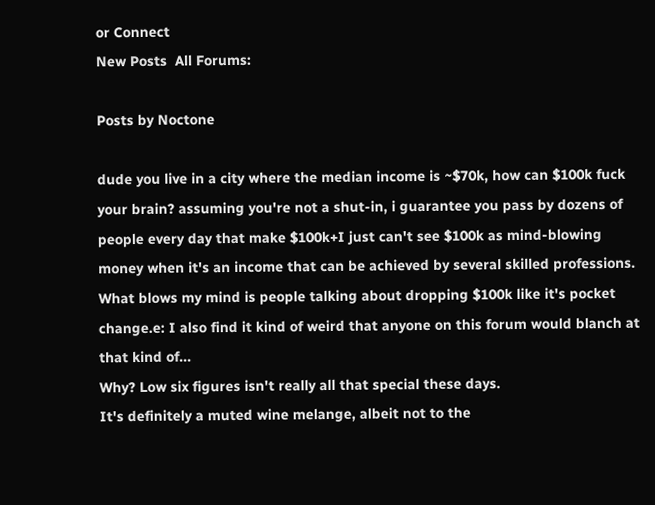or Connect
New Posts  All Forums:

Posts by Noctone

dude you live in a city where the median income is ~$70k, how can $100k fuck your brain? assuming you're not a shut-in, i guarantee you pass by dozens of people every day that make $100k+I just can't see $100k as mind-blowing money when it's an income that can be achieved by several skilled professions. What blows my mind is people talking about dropping $100k like it's pocket change.e: I also find it kind of weird that anyone on this forum would blanch at that kind of...
Why? Low six figures isn't really all that special these days.
It's definitely a muted wine melange, albeit not to the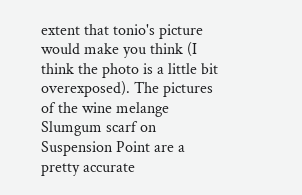extent that tonio's picture would make you think (I think the photo is a little bit overexposed). The pictures of the wine melange Slumgum scarf on Suspension Point are a pretty accurate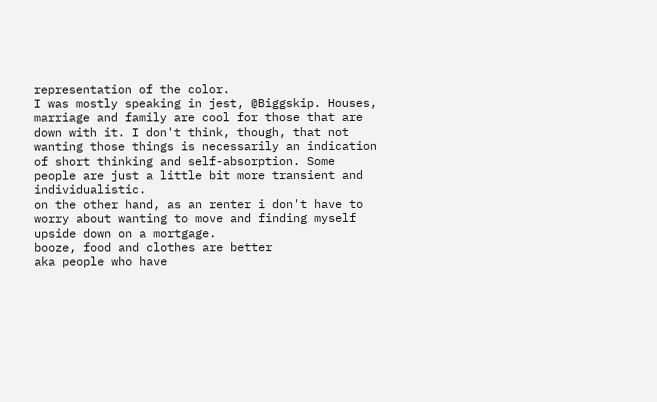representation of the color.
I was mostly speaking in jest, @Biggskip. Houses, marriage and family are cool for those that are down with it. I don't think, though, that not wanting those things is necessarily an indication of short thinking and self-absorption. Some people are just a little bit more transient and individualistic.
on the other hand, as an renter i don't have to worry about wanting to move and finding myself upside down on a mortgage.
booze, food and clothes are better
aka people who have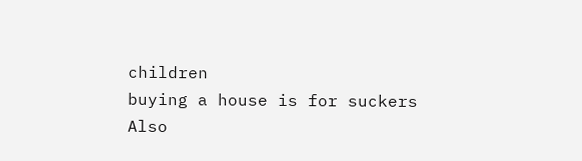children
buying a house is for suckers
Also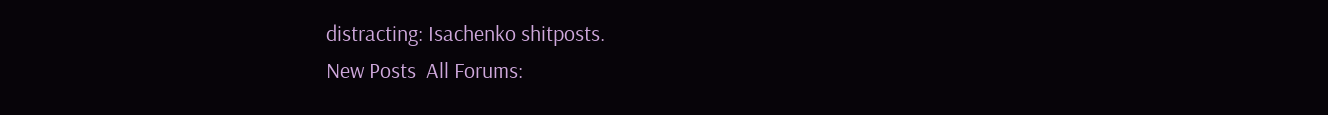distracting: Isachenko shitposts.
New Posts  All Forums: